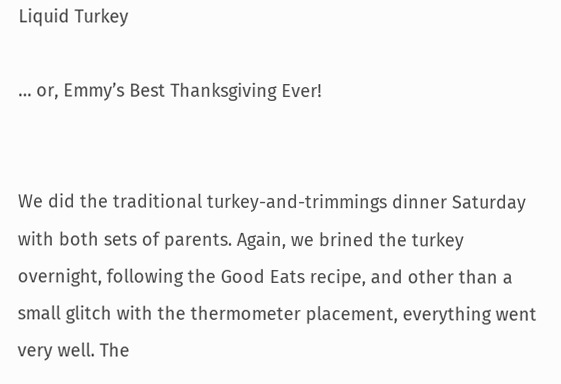Liquid Turkey

… or, Emmy’s Best Thanksgiving Ever!


We did the traditional turkey-and-trimmings dinner Saturday with both sets of parents. Again, we brined the turkey overnight, following the Good Eats recipe, and other than a small glitch with the thermometer placement, everything went very well. The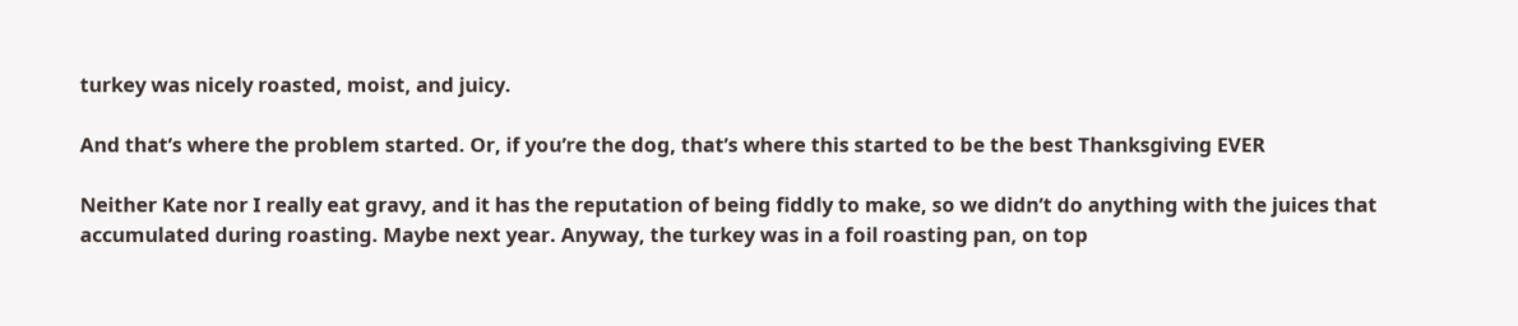turkey was nicely roasted, moist, and juicy.

And that’s where the problem started. Or, if you’re the dog, that’s where this started to be the best Thanksgiving EVER

Neither Kate nor I really eat gravy, and it has the reputation of being fiddly to make, so we didn’t do anything with the juices that accumulated during roasting. Maybe next year. Anyway, the turkey was in a foil roasting pan, on top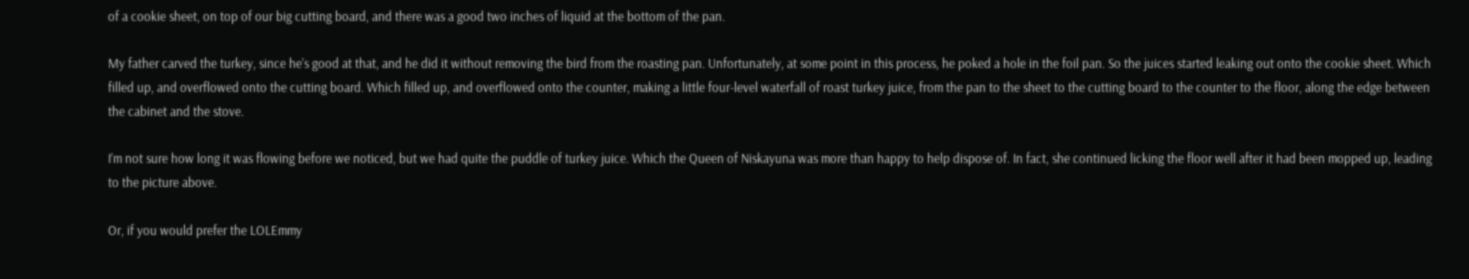of a cookie sheet, on top of our big cutting board, and there was a good two inches of liquid at the bottom of the pan.

My father carved the turkey, since he’s good at that, and he did it without removing the bird from the roasting pan. Unfortunately, at some point in this process, he poked a hole in the foil pan. So the juices started leaking out onto the cookie sheet. Which filled up, and overflowed onto the cutting board. Which filled up, and overflowed onto the counter, making a little four-level waterfall of roast turkey juice, from the pan to the sheet to the cutting board to the counter to the floor, along the edge between the cabinet and the stove.

I’m not sure how long it was flowing before we noticed, but we had quite the puddle of turkey juice. Which the Queen of Niskayuna was more than happy to help dispose of. In fact, she continued licking the floor well after it had been mopped up, leading to the picture above.

Or, if you would prefer the LOLEmmy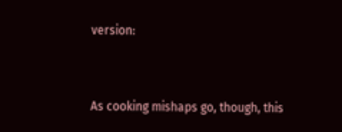version:


As cooking mishaps go, though, this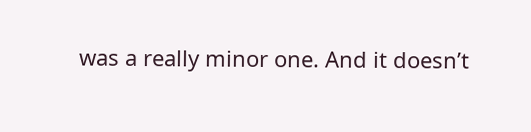was a really minor one. And it doesn’t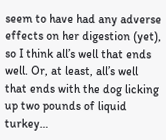seem to have had any adverse effects on her digestion (yet), so I think all’s well that ends well. Or, at least, all’s well that ends with the dog licking up two pounds of liquid turkey…